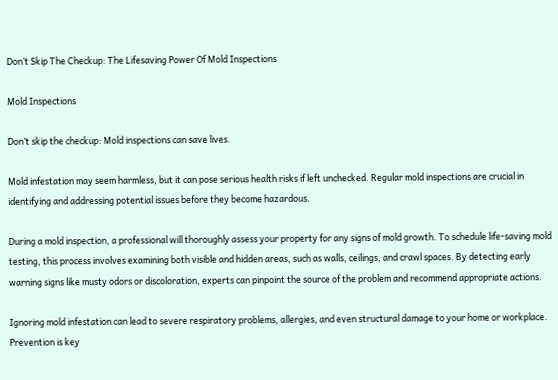Don’t Skip The Checkup: The Lifesaving Power Of Mold Inspections

Mold Inspections

Don’t skip the checkup: Mold inspections can save lives.

Mold infestation may seem harmless, but it can pose serious health risks if left unchecked. Regular mold inspections are crucial in identifying and addressing potential issues before they become hazardous.

During a mold inspection, a professional will thoroughly assess your property for any signs of mold growth. To schedule life-saving mold testing, this process involves examining both visible and hidden areas, such as walls, ceilings, and crawl spaces. By detecting early warning signs like musty odors or discoloration, experts can pinpoint the source of the problem and recommend appropriate actions.

Ignoring mold infestation can lead to severe respiratory problems, allergies, and even structural damage to your home or workplace. Prevention is key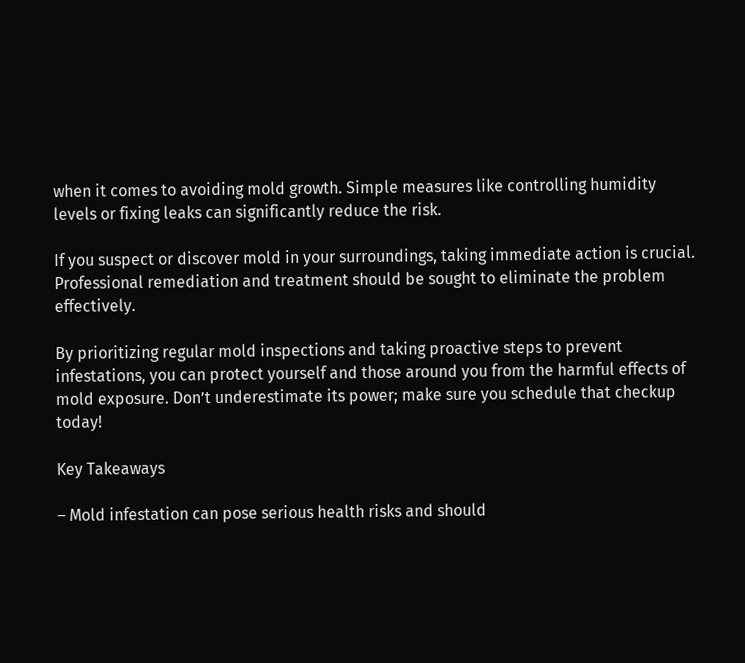when it comes to avoiding mold growth. Simple measures like controlling humidity levels or fixing leaks can significantly reduce the risk.

If you suspect or discover mold in your surroundings, taking immediate action is crucial. Professional remediation and treatment should be sought to eliminate the problem effectively.

By prioritizing regular mold inspections and taking proactive steps to prevent infestations, you can protect yourself and those around you from the harmful effects of mold exposure. Don’t underestimate its power; make sure you schedule that checkup today!

Key Takeaways

– Mold infestation can pose serious health risks and should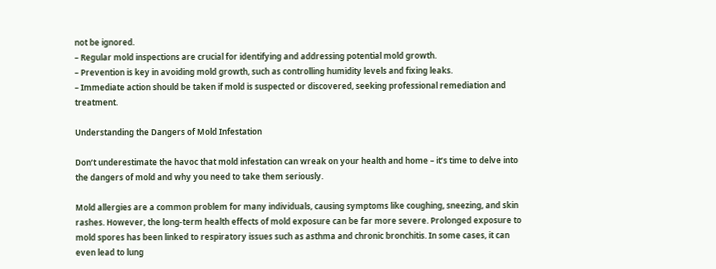not be ignored.
– Regular mold inspections are crucial for identifying and addressing potential mold growth.
– Prevention is key in avoiding mold growth, such as controlling humidity levels and fixing leaks.
– Immediate action should be taken if mold is suspected or discovered, seeking professional remediation and treatment.

Understanding the Dangers of Mold Infestation

Don’t underestimate the havoc that mold infestation can wreak on your health and home – it’s time to delve into the dangers of mold and why you need to take them seriously.

Mold allergies are a common problem for many individuals, causing symptoms like coughing, sneezing, and skin rashes. However, the long-term health effects of mold exposure can be far more severe. Prolonged exposure to mold spores has been linked to respiratory issues such as asthma and chronic bronchitis. In some cases, it can even lead to lung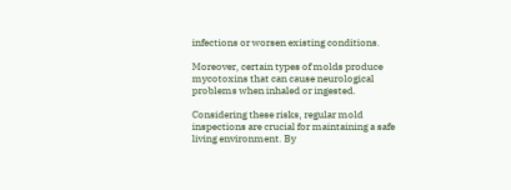infections or worsen existing conditions.

Moreover, certain types of molds produce mycotoxins that can cause neurological problems when inhaled or ingested.

Considering these risks, regular mold inspections are crucial for maintaining a safe living environment. By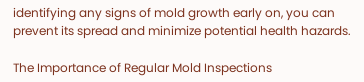identifying any signs of mold growth early on, you can prevent its spread and minimize potential health hazards.

The Importance of Regular Mold Inspections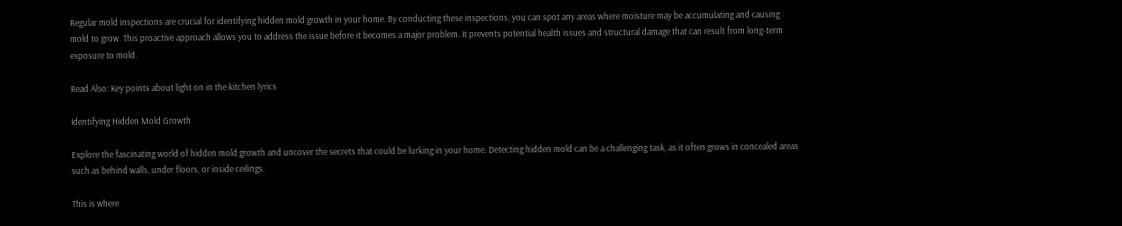Regular mold inspections are crucial for identifying hidden mold growth in your home. By conducting these inspections, you can spot any areas where moisture may be accumulating and causing mold to grow. This proactive approach allows you to address the issue before it becomes a major problem. It prevents potential health issues and structural damage that can result from long-term exposure to mold.

Read Also: Key points about light on in the kitchen lyrics

Identifying Hidden Mold Growth

Explore the fascinating world of hidden mold growth and uncover the secrets that could be lurking in your home. Detecting hidden mold can be a challenging task, as it often grows in concealed areas such as behind walls, under floors, or inside ceilings.

This is where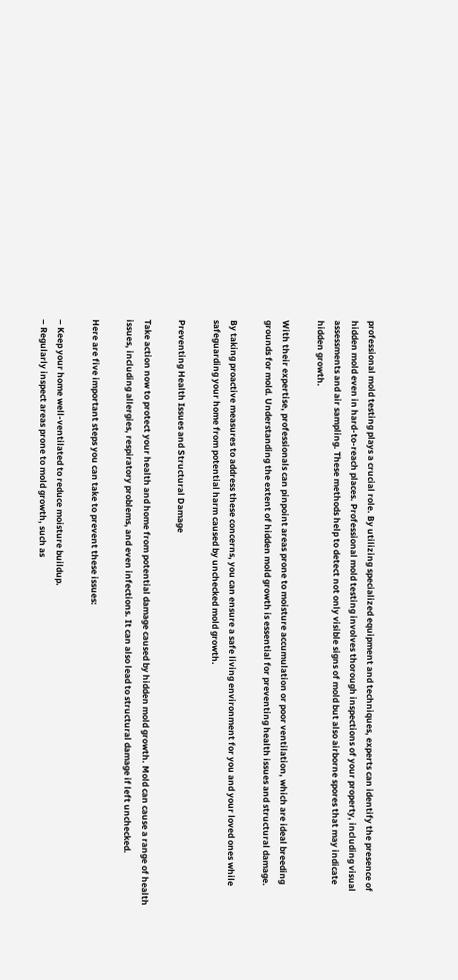professional mold testing plays a crucial role. By utilizing specialized equipment and techniques, experts can identify the presence of hidden mold even in hard-to-reach places. Professional mold testing involves thorough inspections of your property, including visual assessments and air sampling. These methods help to detect not only visible signs of mold but also airborne spores that may indicate hidden growth.

With their expertise, professionals can pinpoint areas prone to moisture accumulation or poor ventilation, which are ideal breeding grounds for mold. Understanding the extent of hidden mold growth is essential for preventing health issues and structural damage.

By taking proactive measures to address these concerns, you can ensure a safe living environment for you and your loved ones while safeguarding your home from potential harm caused by unchecked mold growth.

Preventing Health Issues and Structural Damage

Take action now to protect your health and home from potential damage caused by hidden mold growth. Mold can cause a range of health issues, including allergies, respiratory problems, and even infections. It can also lead to structural damage if left unchecked.

Here are five important steps you can take to prevent these issues:

– Keep your home well-ventilated to reduce moisture buildup.
– Regularly inspect areas prone to mold growth, such as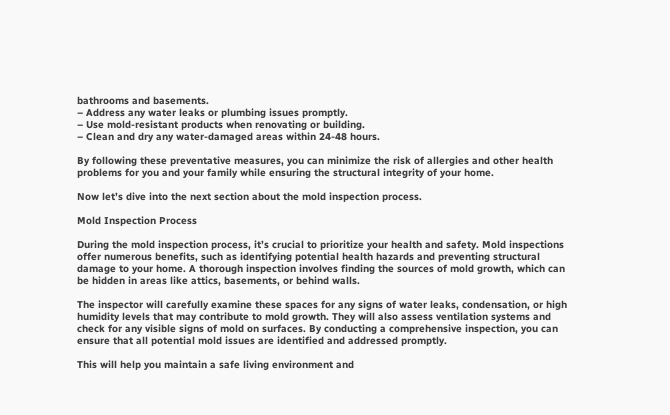bathrooms and basements.
– Address any water leaks or plumbing issues promptly.
– Use mold-resistant products when renovating or building.
– Clean and dry any water-damaged areas within 24-48 hours.

By following these preventative measures, you can minimize the risk of allergies and other health problems for you and your family while ensuring the structural integrity of your home.

Now let’s dive into the next section about the mold inspection process.

Mold Inspection Process

During the mold inspection process, it’s crucial to prioritize your health and safety. Mold inspections offer numerous benefits, such as identifying potential health hazards and preventing structural damage to your home. A thorough inspection involves finding the sources of mold growth, which can be hidden in areas like attics, basements, or behind walls.

The inspector will carefully examine these spaces for any signs of water leaks, condensation, or high humidity levels that may contribute to mold growth. They will also assess ventilation systems and check for any visible signs of mold on surfaces. By conducting a comprehensive inspection, you can ensure that all potential mold issues are identified and addressed promptly.

This will help you maintain a safe living environment and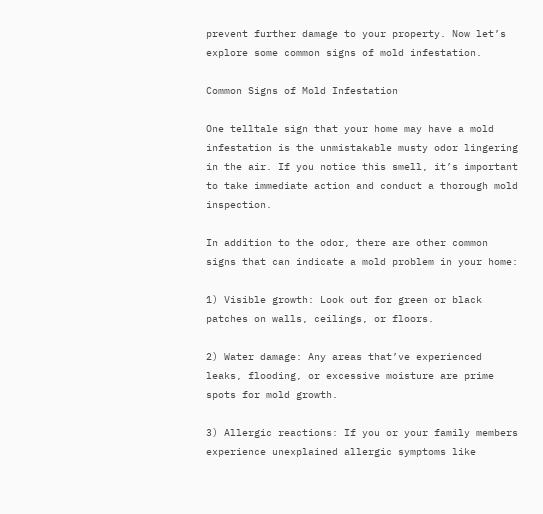prevent further damage to your property. Now let’s explore some common signs of mold infestation.

Common Signs of Mold Infestation

One telltale sign that your home may have a mold infestation is the unmistakable musty odor lingering in the air. If you notice this smell, it’s important to take immediate action and conduct a thorough mold inspection.

In addition to the odor, there are other common signs that can indicate a mold problem in your home:

1) Visible growth: Look out for green or black patches on walls, ceilings, or floors.

2) Water damage: Any areas that’ve experienced leaks, flooding, or excessive moisture are prime spots for mold growth.

3) Allergic reactions: If you or your family members experience unexplained allergic symptoms like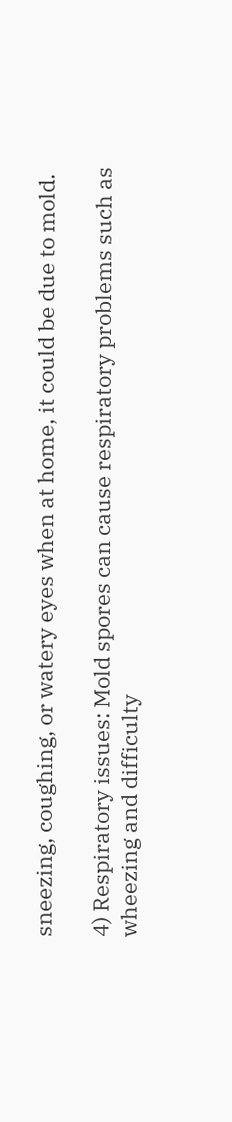sneezing, coughing, or watery eyes when at home, it could be due to mold.

4) Respiratory issues: Mold spores can cause respiratory problems such as wheezing and difficulty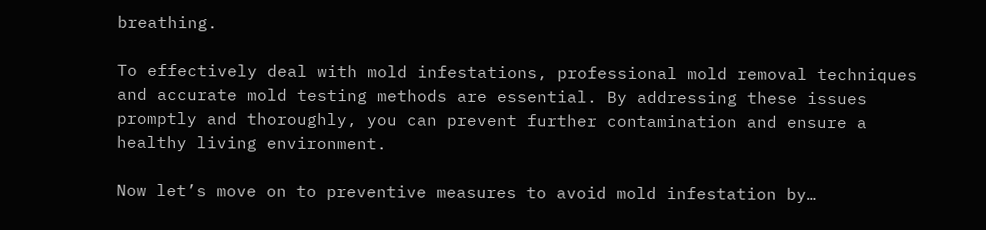breathing.

To effectively deal with mold infestations, professional mold removal techniques and accurate mold testing methods are essential. By addressing these issues promptly and thoroughly, you can prevent further contamination and ensure a healthy living environment.

Now let’s move on to preventive measures to avoid mold infestation by…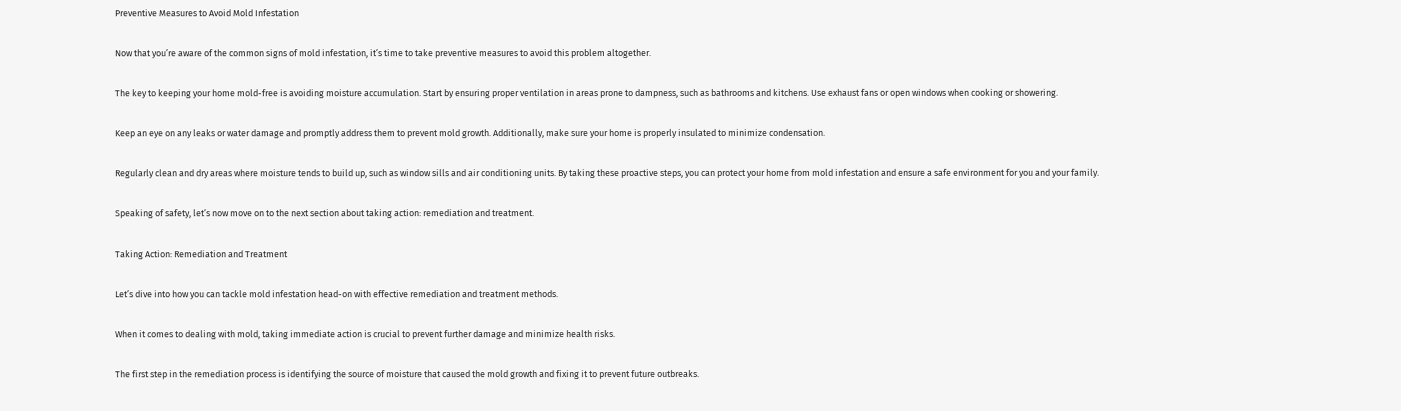Preventive Measures to Avoid Mold Infestation

Now that you’re aware of the common signs of mold infestation, it’s time to take preventive measures to avoid this problem altogether.

The key to keeping your home mold-free is avoiding moisture accumulation. Start by ensuring proper ventilation in areas prone to dampness, such as bathrooms and kitchens. Use exhaust fans or open windows when cooking or showering.

Keep an eye on any leaks or water damage and promptly address them to prevent mold growth. Additionally, make sure your home is properly insulated to minimize condensation.

Regularly clean and dry areas where moisture tends to build up, such as window sills and air conditioning units. By taking these proactive steps, you can protect your home from mold infestation and ensure a safe environment for you and your family.

Speaking of safety, let’s now move on to the next section about taking action: remediation and treatment.

Taking Action: Remediation and Treatment

Let’s dive into how you can tackle mold infestation head-on with effective remediation and treatment methods.

When it comes to dealing with mold, taking immediate action is crucial to prevent further damage and minimize health risks.

The first step in the remediation process is identifying the source of moisture that caused the mold growth and fixing it to prevent future outbreaks.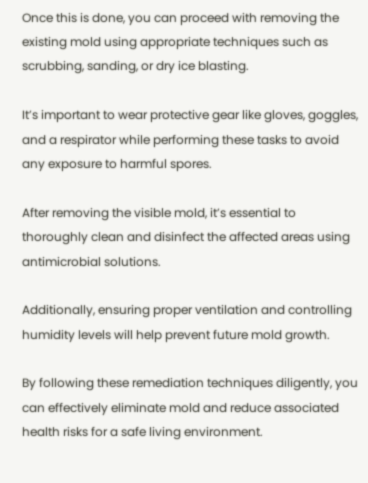Once this is done, you can proceed with removing the existing mold using appropriate techniques such as scrubbing, sanding, or dry ice blasting.

It’s important to wear protective gear like gloves, goggles, and a respirator while performing these tasks to avoid any exposure to harmful spores.

After removing the visible mold, it’s essential to thoroughly clean and disinfect the affected areas using antimicrobial solutions.

Additionally, ensuring proper ventilation and controlling humidity levels will help prevent future mold growth.

By following these remediation techniques diligently, you can effectively eliminate mold and reduce associated health risks for a safe living environment.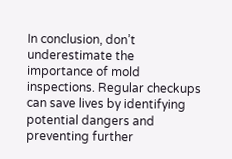In conclusion, don’t underestimate the importance of mold inspections. Regular checkups can save lives by identifying potential dangers and preventing further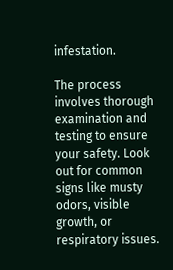infestation.

The process involves thorough examination and testing to ensure your safety. Look out for common signs like musty odors, visible growth, or respiratory issues.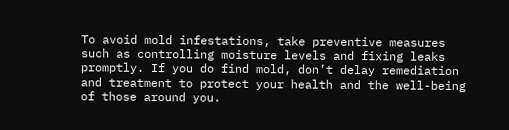To avoid mold infestations, take preventive measures such as controlling moisture levels and fixing leaks promptly. If you do find mold, don’t delay remediation and treatment to protect your health and the well-being of those around you.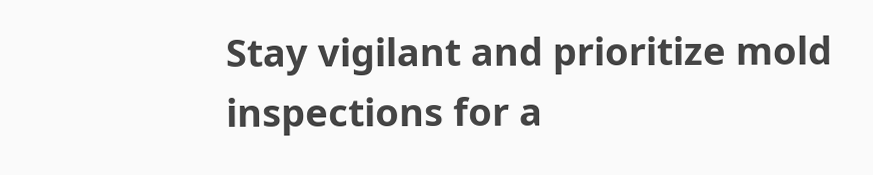Stay vigilant and prioritize mold inspections for a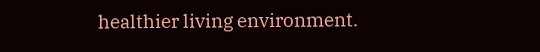healthier living environment.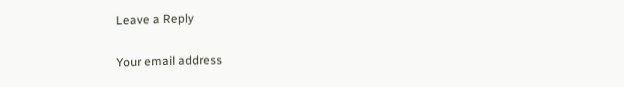Leave a Reply

Your email address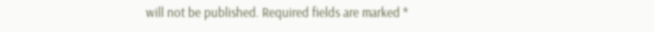will not be published. Required fields are marked *